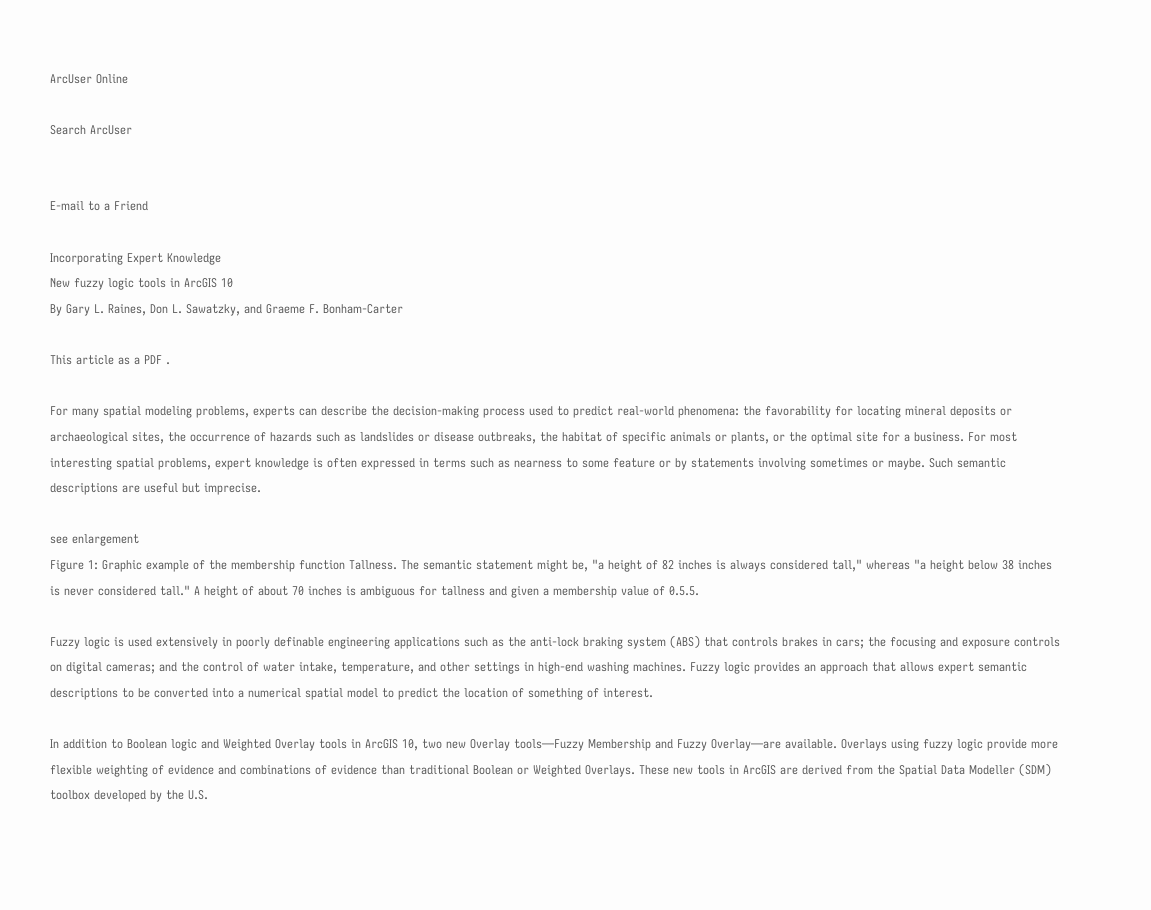ArcUser Online

Search ArcUser


E-mail to a Friend

Incorporating Expert Knowledge
New fuzzy logic tools in ArcGIS 10
By Gary L. Raines, Don L. Sawatzky, and Graeme F. Bonham-Carter

This article as a PDF .

For many spatial modeling problems, experts can describe the decision-making process used to predict real-world phenomena: the favorability for locating mineral deposits or archaeological sites, the occurrence of hazards such as landslides or disease outbreaks, the habitat of specific animals or plants, or the optimal site for a business. For most interesting spatial problems, expert knowledge is often expressed in terms such as nearness to some feature or by statements involving sometimes or maybe. Such semantic descriptions are useful but imprecise.

see enlargement
Figure 1: Graphic example of the membership function Tallness. The semantic statement might be, "a height of 82 inches is always considered tall," whereas "a height below 38 inches is never considered tall." A height of about 70 inches is ambiguous for tallness and given a membership value of 0.5.5.

Fuzzy logic is used extensively in poorly definable engineering applications such as the anti-lock braking system (ABS) that controls brakes in cars; the focusing and exposure controls on digital cameras; and the control of water intake, temperature, and other settings in high-end washing machines. Fuzzy logic provides an approach that allows expert semantic descriptions to be converted into a numerical spatial model to predict the location of something of interest.

In addition to Boolean logic and Weighted Overlay tools in ArcGIS 10, two new Overlay tools—Fuzzy Membership and Fuzzy Overlay—are available. Overlays using fuzzy logic provide more flexible weighting of evidence and combinations of evidence than traditional Boolean or Weighted Overlays. These new tools in ArcGIS are derived from the Spatial Data Modeller (SDM) toolbox developed by the U.S.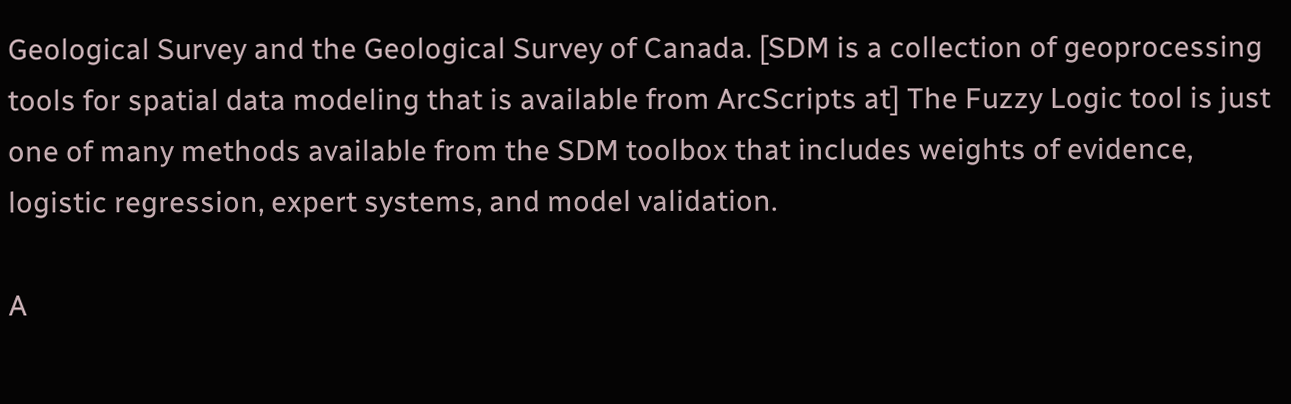Geological Survey and the Geological Survey of Canada. [SDM is a collection of geoprocessing tools for spatial data modeling that is available from ArcScripts at] The Fuzzy Logic tool is just one of many methods available from the SDM toolbox that includes weights of evidence, logistic regression, expert systems, and model validation.

A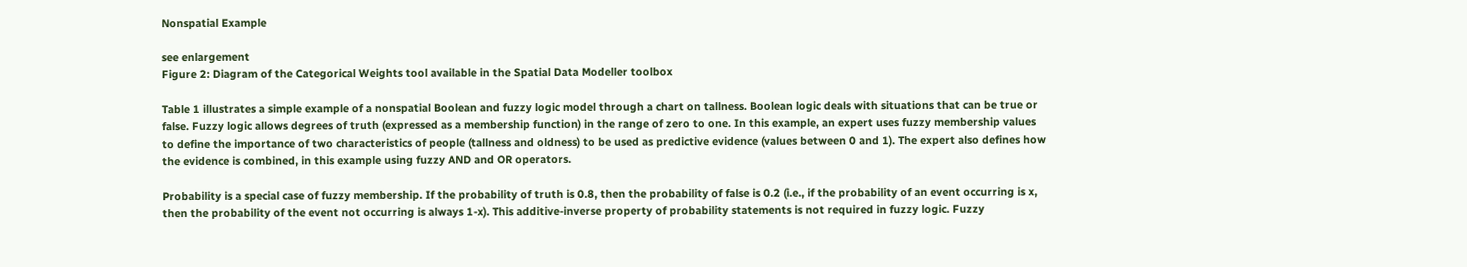Nonspatial Example

see enlargement
Figure 2: Diagram of the Categorical Weights tool available in the Spatial Data Modeller toolbox

Table 1 illustrates a simple example of a nonspatial Boolean and fuzzy logic model through a chart on tallness. Boolean logic deals with situations that can be true or false. Fuzzy logic allows degrees of truth (expressed as a membership function) in the range of zero to one. In this example, an expert uses fuzzy membership values to define the importance of two characteristics of people (tallness and oldness) to be used as predictive evidence (values between 0 and 1). The expert also defines how the evidence is combined, in this example using fuzzy AND and OR operators.

Probability is a special case of fuzzy membership. If the probability of truth is 0.8, then the probability of false is 0.2 (i.e., if the probability of an event occurring is x, then the probability of the event not occurring is always 1-x). This additive-inverse property of probability statements is not required in fuzzy logic. Fuzzy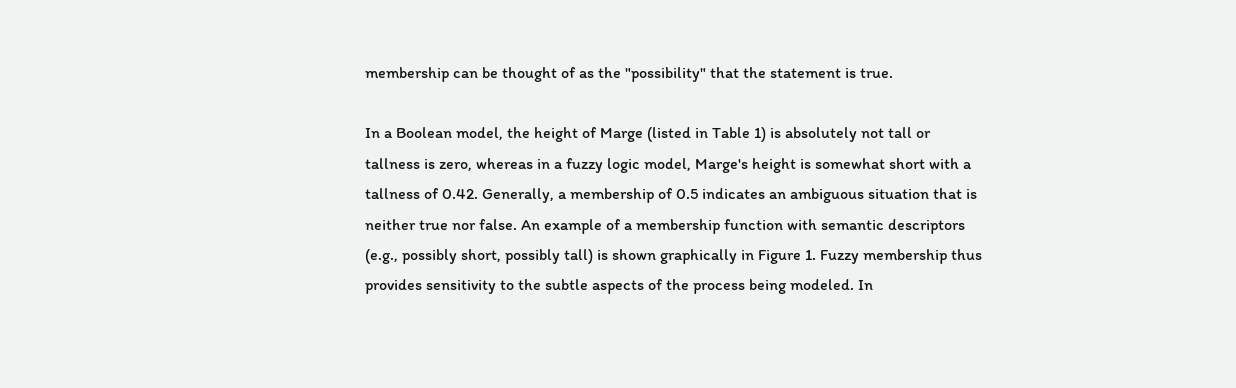membership can be thought of as the "possibility" that the statement is true.

In a Boolean model, the height of Marge (listed in Table 1) is absolutely not tall or tallness is zero, whereas in a fuzzy logic model, Marge's height is somewhat short with a tallness of 0.42. Generally, a membership of 0.5 indicates an ambiguous situation that is neither true nor false. An example of a membership function with semantic descriptors (e.g., possibly short, possibly tall) is shown graphically in Figure 1. Fuzzy membership thus provides sensitivity to the subtle aspects of the process being modeled. In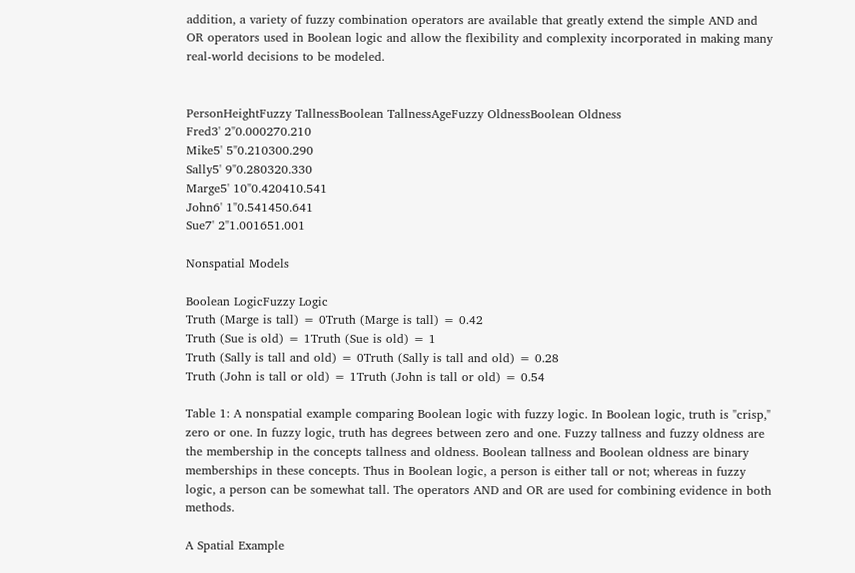addition, a variety of fuzzy combination operators are available that greatly extend the simple AND and OR operators used in Boolean logic and allow the flexibility and complexity incorporated in making many real-world decisions to be modeled.


PersonHeightFuzzy TallnessBoolean TallnessAgeFuzzy OldnessBoolean Oldness
Fred3' 2"0.000270.210
Mike5' 5"0.210300.290
Sally5' 9"0.280320.330
Marge5' 10"0.420410.541
John6' 1"0.541450.641
Sue7' 2"1.001651.001

Nonspatial Models

Boolean LogicFuzzy Logic
Truth (Marge is tall) = 0Truth (Marge is tall) = 0.42
Truth (Sue is old) = 1Truth (Sue is old) = 1
Truth (Sally is tall and old) = 0Truth (Sally is tall and old) = 0.28
Truth (John is tall or old) = 1Truth (John is tall or old) = 0.54

Table 1: A nonspatial example comparing Boolean logic with fuzzy logic. In Boolean logic, truth is "crisp," zero or one. In fuzzy logic, truth has degrees between zero and one. Fuzzy tallness and fuzzy oldness are the membership in the concepts tallness and oldness. Boolean tallness and Boolean oldness are binary memberships in these concepts. Thus in Boolean logic, a person is either tall or not; whereas in fuzzy logic, a person can be somewhat tall. The operators AND and OR are used for combining evidence in both methods.

A Spatial Example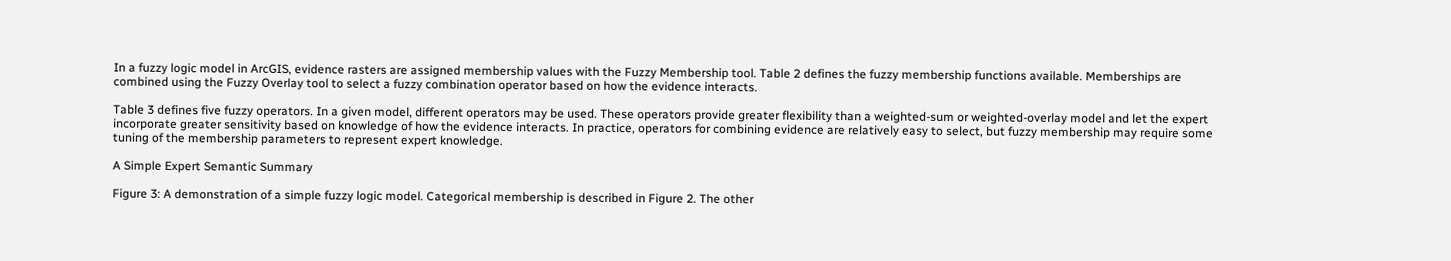In a fuzzy logic model in ArcGIS, evidence rasters are assigned membership values with the Fuzzy Membership tool. Table 2 defines the fuzzy membership functions available. Memberships are combined using the Fuzzy Overlay tool to select a fuzzy combination operator based on how the evidence interacts.

Table 3 defines five fuzzy operators. In a given model, different operators may be used. These operators provide greater flexibility than a weighted-sum or weighted-overlay model and let the expert incorporate greater sensitivity based on knowledge of how the evidence interacts. In practice, operators for combining evidence are relatively easy to select, but fuzzy membership may require some tuning of the membership parameters to represent expert knowledge.

A Simple Expert Semantic Summary

Figure 3: A demonstration of a simple fuzzy logic model. Categorical membership is described in Figure 2. The other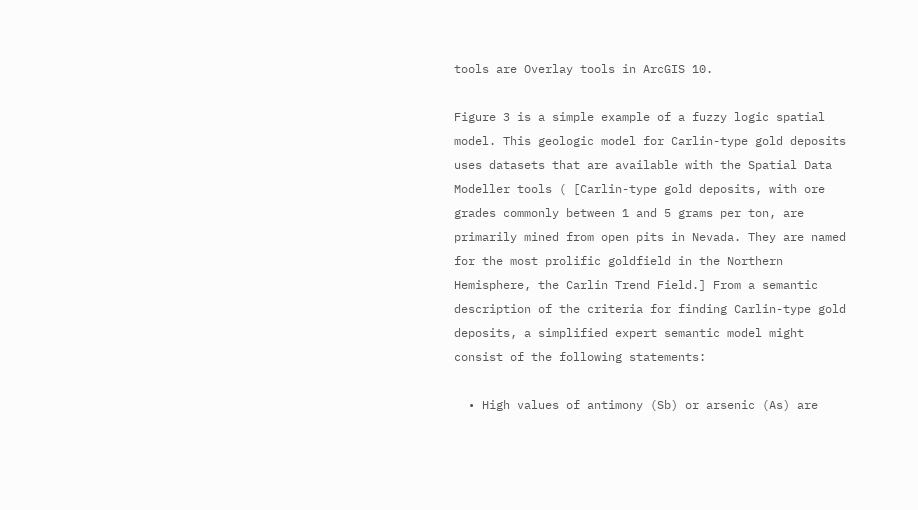tools are Overlay tools in ArcGIS 10.

Figure 3 is a simple example of a fuzzy logic spatial model. This geologic model for Carlin-type gold deposits uses datasets that are available with the Spatial Data Modeller tools ( [Carlin-type gold deposits, with ore grades commonly between 1 and 5 grams per ton, are primarily mined from open pits in Nevada. They are named for the most prolific goldfield in the Northern Hemisphere, the Carlin Trend Field.] From a semantic description of the criteria for finding Carlin-type gold deposits, a simplified expert semantic model might consist of the following statements:

  • High values of antimony (Sb) or arsenic (As) are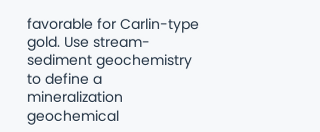favorable for Carlin-type gold. Use stream-sediment geochemistry to define a mineralization geochemical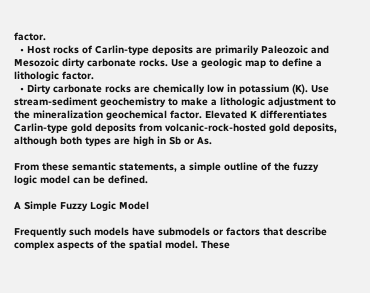factor.
  • Host rocks of Carlin-type deposits are primarily Paleozoic and Mesozoic dirty carbonate rocks. Use a geologic map to define a lithologic factor.
  • Dirty carbonate rocks are chemically low in potassium (K). Use stream-sediment geochemistry to make a lithologic adjustment to the mineralization geochemical factor. Elevated K differentiates Carlin-type gold deposits from volcanic-rock-hosted gold deposits, although both types are high in Sb or As.

From these semantic statements, a simple outline of the fuzzy logic model can be defined.

A Simple Fuzzy Logic Model

Frequently such models have submodels or factors that describe complex aspects of the spatial model. These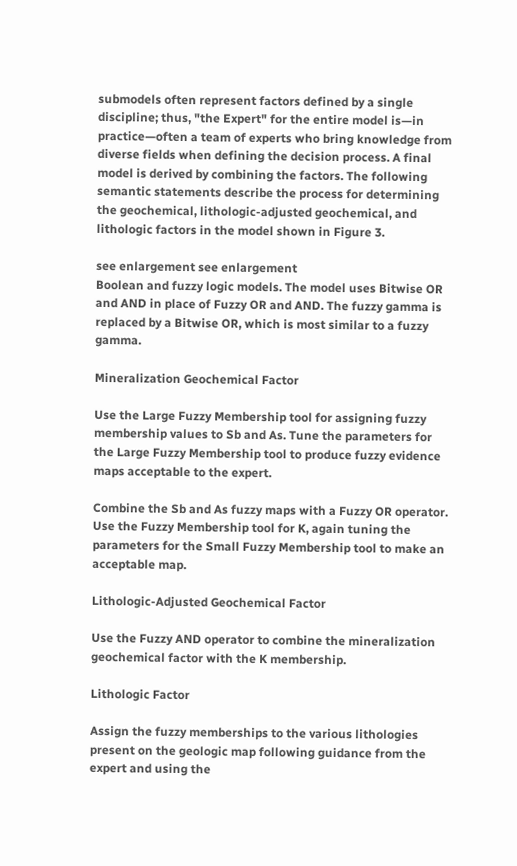submodels often represent factors defined by a single discipline; thus, "the Expert" for the entire model is—in practice—often a team of experts who bring knowledge from diverse fields when defining the decision process. A final model is derived by combining the factors. The following semantic statements describe the process for determining the geochemical, lithologic-adjusted geochemical, and lithologic factors in the model shown in Figure 3.

see enlargement see enlargement
Boolean and fuzzy logic models. The model uses Bitwise OR and AND in place of Fuzzy OR and AND. The fuzzy gamma is replaced by a Bitwise OR, which is most similar to a fuzzy gamma.

Mineralization Geochemical Factor

Use the Large Fuzzy Membership tool for assigning fuzzy membership values to Sb and As. Tune the parameters for the Large Fuzzy Membership tool to produce fuzzy evidence maps acceptable to the expert.

Combine the Sb and As fuzzy maps with a Fuzzy OR operator. Use the Fuzzy Membership tool for K, again tuning the parameters for the Small Fuzzy Membership tool to make an acceptable map.

Lithologic-Adjusted Geochemical Factor

Use the Fuzzy AND operator to combine the mineralization geochemical factor with the K membership.

Lithologic Factor

Assign the fuzzy memberships to the various lithologies present on the geologic map following guidance from the expert and using the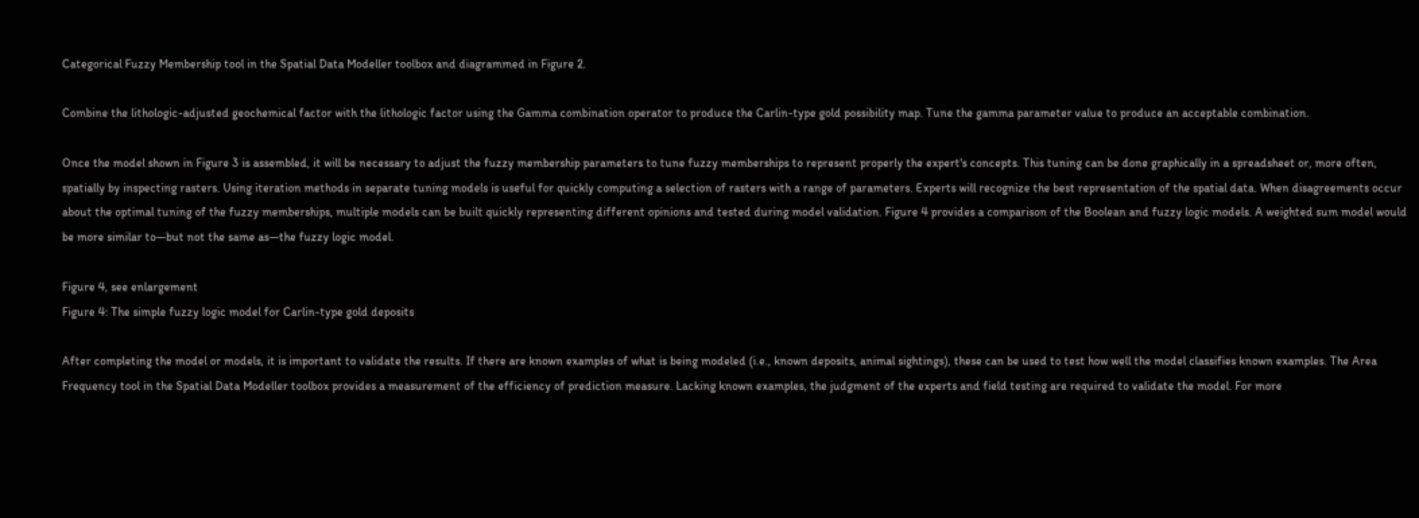Categorical Fuzzy Membership tool in the Spatial Data Modeller toolbox and diagrammed in Figure 2.

Combine the lithologic-adjusted geochemical factor with the lithologic factor using the Gamma combination operator to produce the Carlin-type gold possibility map. Tune the gamma parameter value to produce an acceptable combination.

Once the model shown in Figure 3 is assembled, it will be necessary to adjust the fuzzy membership parameters to tune fuzzy memberships to represent properly the expert's concepts. This tuning can be done graphically in a spreadsheet or, more often, spatially by inspecting rasters. Using iteration methods in separate tuning models is useful for quickly computing a selection of rasters with a range of parameters. Experts will recognize the best representation of the spatial data. When disagreements occur about the optimal tuning of the fuzzy memberships, multiple models can be built quickly representing different opinions and tested during model validation. Figure 4 provides a comparison of the Boolean and fuzzy logic models. A weighted sum model would be more similar to—but not the same as—the fuzzy logic model.

Figure 4, see enlargement
Figure 4: The simple fuzzy logic model for Carlin-type gold deposits

After completing the model or models, it is important to validate the results. If there are known examples of what is being modeled (i.e., known deposits, animal sightings), these can be used to test how well the model classifies known examples. The Area Frequency tool in the Spatial Data Modeller toolbox provides a measurement of the efficiency of prediction measure. Lacking known examples, the judgment of the experts and field testing are required to validate the model. For more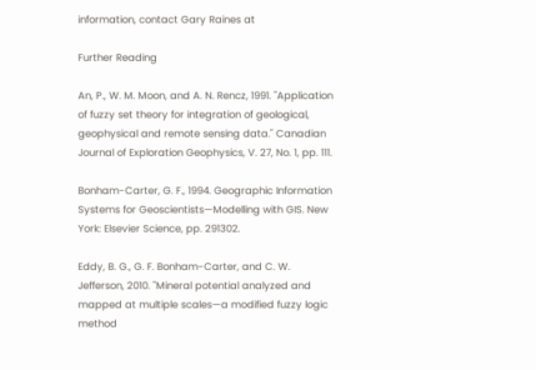information, contact Gary Raines at

Further Reading

An, P., W. M. Moon, and A. N. Rencz, 1991. "Application of fuzzy set theory for integration of geological, geophysical and remote sensing data." Canadian Journal of Exploration Geophysics, V. 27, No. 1, pp. 111.

Bonham-Carter, G. F., 1994. Geographic Information Systems for Geoscientists—Modelling with GIS. New York: Elsevier Science, pp. 291302.

Eddy, B. G., G. F. Bonham-Carter, and C. W. Jefferson, 2010. "Mineral potential analyzed and mapped at multiple scales—a modified fuzzy logic method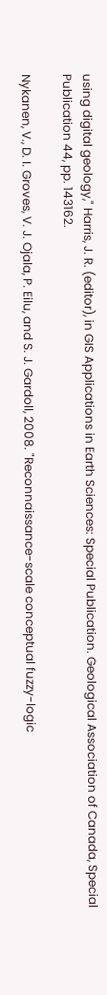using digital geology," Harris, J. R. (editor), in GIS Applications in Earth Sciences: Special Publication. Geological Association of Canada, Special Publication 44, pp. 143162.

Nykanen, V., D. I. Groves, V. J. Ojala, P. Eilu, and S. J. Gardoll, 2008. "Reconnaissance-scale conceptual fuzzy-logic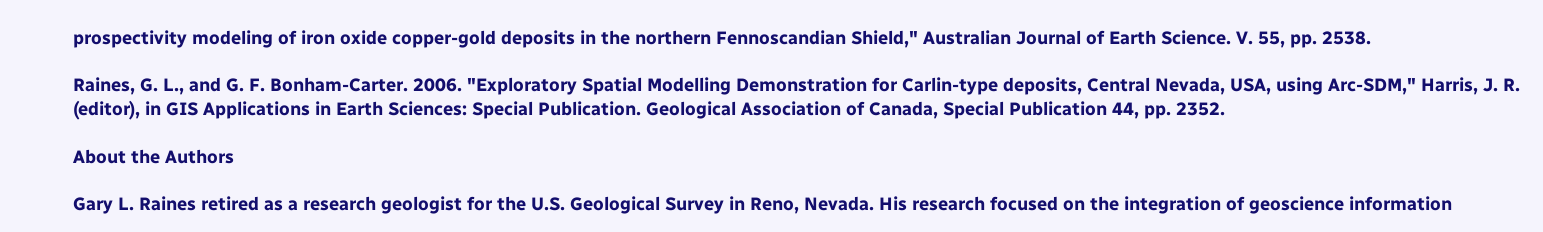prospectivity modeling of iron oxide copper-gold deposits in the northern Fennoscandian Shield," Australian Journal of Earth Science. V. 55, pp. 2538.

Raines, G. L., and G. F. Bonham-Carter. 2006. "Exploratory Spatial Modelling Demonstration for Carlin-type deposits, Central Nevada, USA, using Arc-SDM," Harris, J. R. (editor), in GIS Applications in Earth Sciences: Special Publication. Geological Association of Canada, Special Publication 44, pp. 2352.

About the Authors

Gary L. Raines retired as a research geologist for the U.S. Geological Survey in Reno, Nevada. His research focused on the integration of geoscience information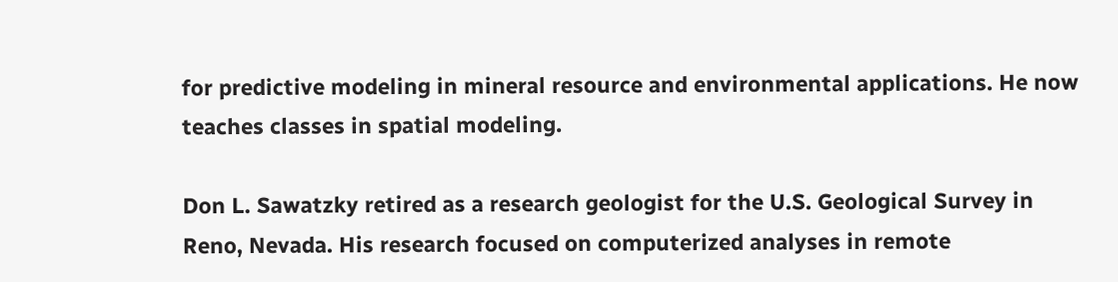for predictive modeling in mineral resource and environmental applications. He now teaches classes in spatial modeling.

Don L. Sawatzky retired as a research geologist for the U.S. Geological Survey in Reno, Nevada. His research focused on computerized analyses in remote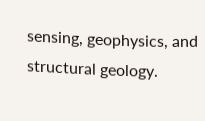sensing, geophysics, and structural geology.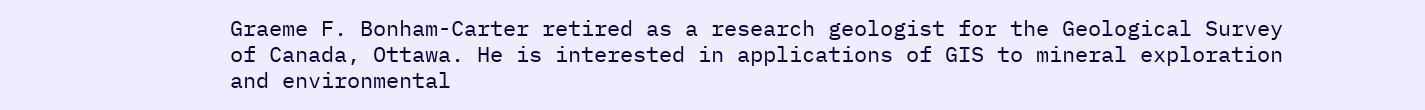Graeme F. Bonham-Carter retired as a research geologist for the Geological Survey of Canada, Ottawa. He is interested in applications of GIS to mineral exploration and environmental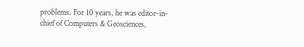problems. For 10 years, he was editor-in-chief of Computers & Geosciences,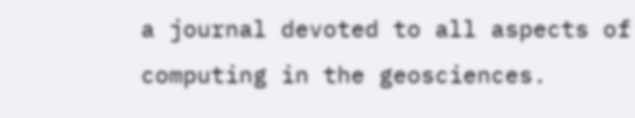a journal devoted to all aspects of computing in the geosciences.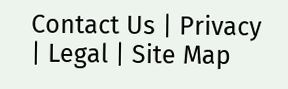Contact Us | Privacy | Legal | Site Map